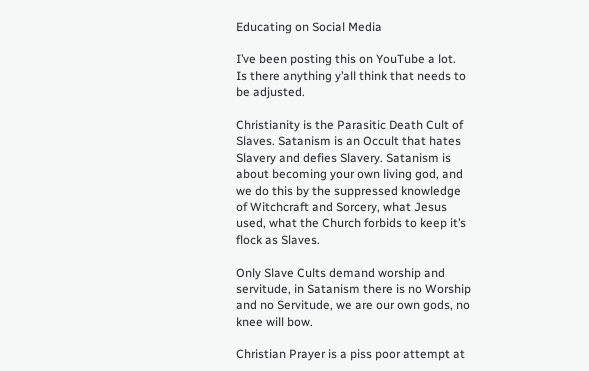Educating on Social Media

I’ve been posting this on YouTube a lot.
Is there anything y’all think that needs to be adjusted.

Christianity is the Parasitic Death Cult of Slaves. Satanism is an Occult that hates Slavery and defies Slavery. Satanism is about becoming your own living god, and we do this by the suppressed knowledge of Witchcraft and Sorcery, what Jesus used, what the Church forbids to keep it’s flock as Slaves.

Only Slave Cults demand worship and servitude, in Satanism there is no Worship and no Servitude, we are our own gods, no knee will bow.

Christian Prayer is a piss poor attempt at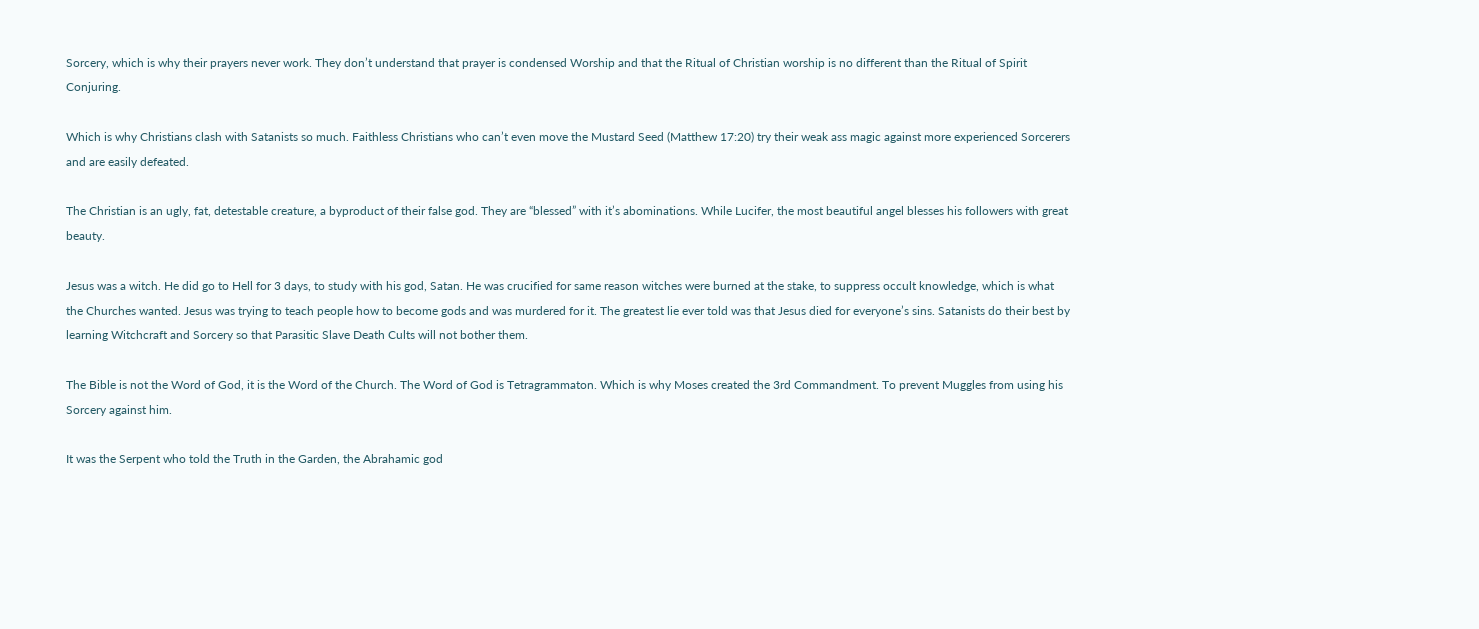Sorcery, which is why their prayers never work. They don’t understand that prayer is condensed Worship and that the Ritual of Christian worship is no different than the Ritual of Spirit Conjuring.

Which is why Christians clash with Satanists so much. Faithless Christians who can’t even move the Mustard Seed (Matthew 17:20) try their weak ass magic against more experienced Sorcerers and are easily defeated.

The Christian is an ugly, fat, detestable creature, a byproduct of their false god. They are “blessed” with it’s abominations. While Lucifer, the most beautiful angel blesses his followers with great beauty.

Jesus was a witch. He did go to Hell for 3 days, to study with his god, Satan. He was crucified for same reason witches were burned at the stake, to suppress occult knowledge, which is what the Churches wanted. Jesus was trying to teach people how to become gods and was murdered for it. The greatest lie ever told was that Jesus died for everyone’s sins. Satanists do their best by learning Witchcraft and Sorcery so that Parasitic Slave Death Cults will not bother them.

The Bible is not the Word of God, it is the Word of the Church. The Word of God is Tetragrammaton. Which is why Moses created the 3rd Commandment. To prevent Muggles from using his Sorcery against him.

It was the Serpent who told the Truth in the Garden, the Abrahamic god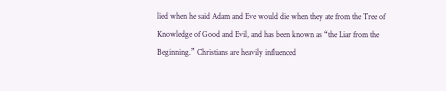lied when he said Adam and Eve would die when they ate from the Tree of Knowledge of Good and Evil, and has been known as “the Liar from the Beginning.” Christians are heavily influenced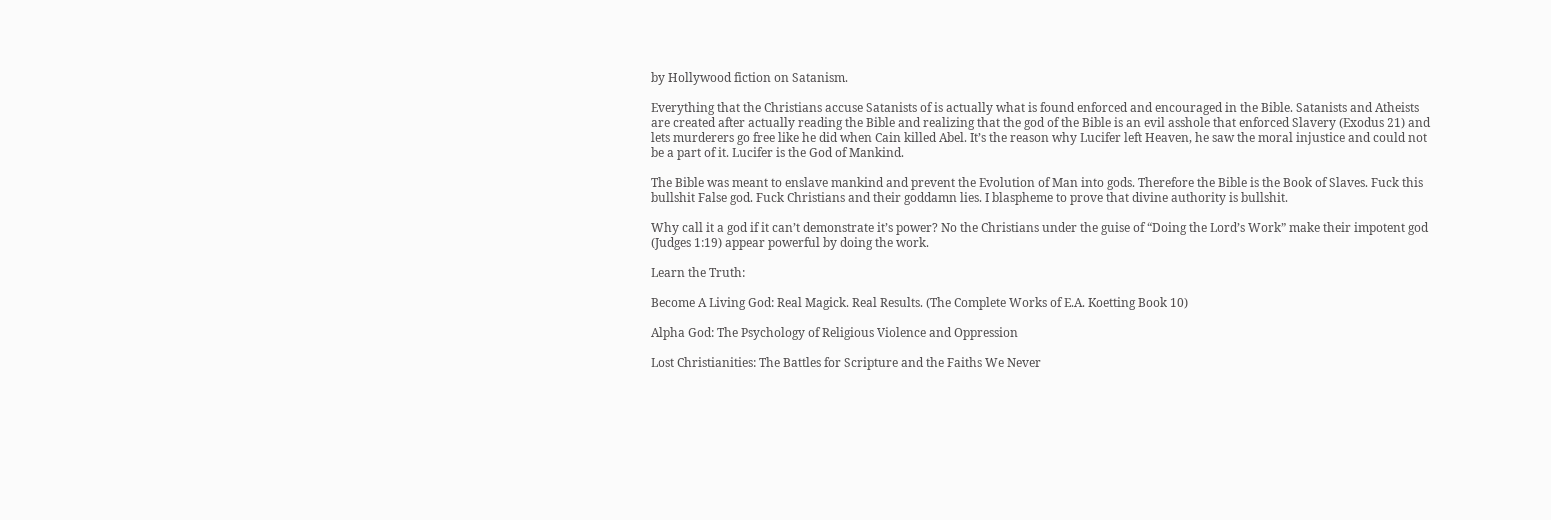by Hollywood fiction on Satanism.

Everything that the Christians accuse Satanists of is actually what is found enforced and encouraged in the Bible. Satanists and Atheists are created after actually reading the Bible and realizing that the god of the Bible is an evil asshole that enforced Slavery (Exodus 21) and lets murderers go free like he did when Cain killed Abel. It’s the reason why Lucifer left Heaven, he saw the moral injustice and could not be a part of it. Lucifer is the God of Mankind.

The Bible was meant to enslave mankind and prevent the Evolution of Man into gods. Therefore the Bible is the Book of Slaves. Fuck this bullshit False god. Fuck Christians and their goddamn lies. I blaspheme to prove that divine authority is bullshit.

Why call it a god if it can’t demonstrate it’s power? No the Christians under the guise of “Doing the Lord’s Work” make their impotent god (Judges 1:19) appear powerful by doing the work.

Learn the Truth:

Become A Living God: Real Magick. Real Results. (The Complete Works of E.A. Koetting Book 10)

Alpha God: The Psychology of Religious Violence and Oppression

Lost Christianities: The Battles for Scripture and the Faiths We Never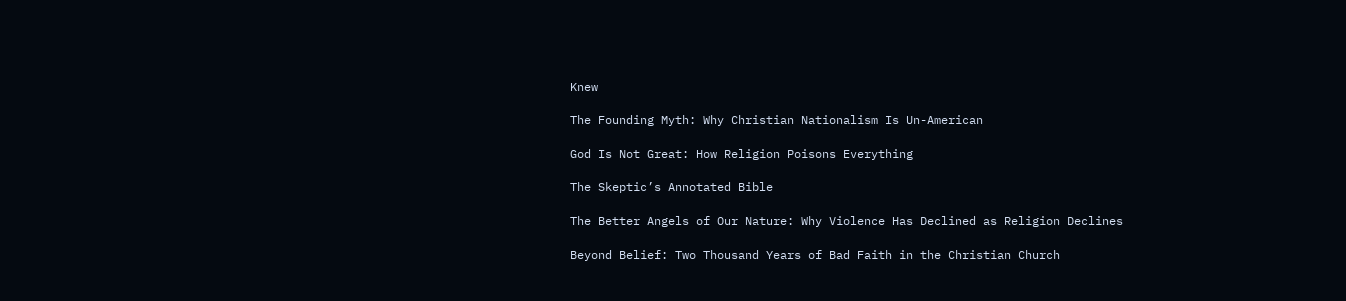Knew

The Founding Myth: Why Christian Nationalism Is Un-American

God Is Not Great: How Religion Poisons Everything

The Skeptic’s Annotated Bible

The Better Angels of Our Nature: Why Violence Has Declined as Religion Declines

Beyond Belief: Two Thousand Years of Bad Faith in the Christian Church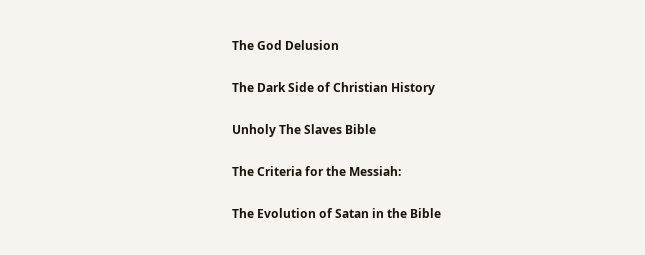The God Delusion

The Dark Side of Christian History

Unholy The Slaves Bible

The Criteria for the Messiah:

The Evolution of Satan in the Bible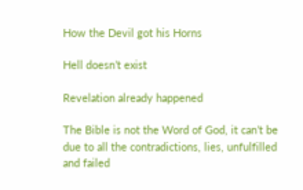How the Devil got his Horns

Hell doesn’t exist

Revelation already happened

The Bible is not the Word of God, it can’t be due to all the contradictions, lies, unfulfilled and failed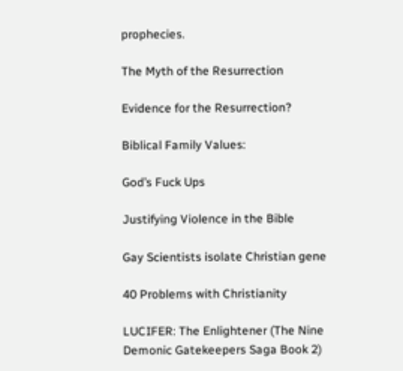prophecies.

The Myth of the Resurrection

Evidence for the Resurrection?

Biblical Family Values:

God’s Fuck Ups

Justifying Violence in the Bible

Gay Scientists isolate Christian gene

40 Problems with Christianity

LUCIFER: The Enlightener (The Nine Demonic Gatekeepers Saga Book 2)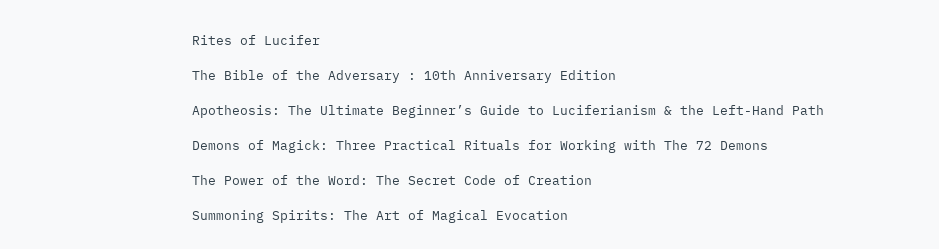Rites of Lucifer

The Bible of the Adversary : 10th Anniversary Edition

Apotheosis: The Ultimate Beginner’s Guide to Luciferianism & the Left-Hand Path

Demons of Magick: Three Practical Rituals for Working with The 72 Demons

The Power of the Word: The Secret Code of Creation

Summoning Spirits: The Art of Magical Evocation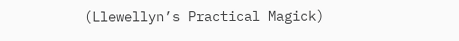(Llewellyn’s Practical Magick)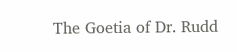The Goetia of Dr. Rudd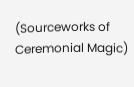(Sourceworks of Ceremonial Magic)